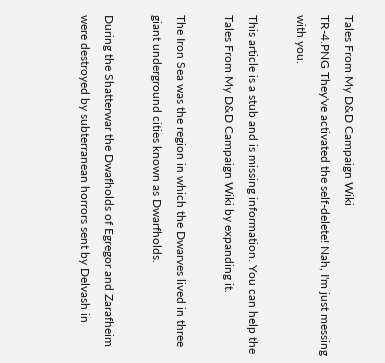Tales From My D&D Campaign Wiki
TR-4.PNG They've activated the self-delete! Nah, I'm just messing with you.

This article is a stub and is missing information. You can help the Tales From My D&D Campaign Wiki by expanding it.

The Iron Sea was the region in which the Dwarves lived in three giant underground cities known as Dwarfholds.

During the Shatterwar the Dwafholds of Egregor and Zarafheim were destroyed by subterranean horrors sent by Delvash in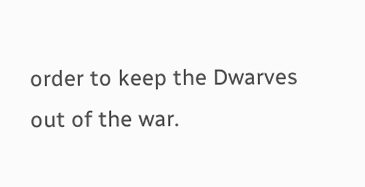order to keep the Dwarves out of the war.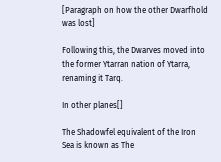[Paragraph on how the other Dwarfhold was lost]

Following this, the Dwarves moved into the former Ytarran nation of Ytarra, renaming it Tarq.

In other planes[]

The Shadowfel equivalent of the Iron Sea is known as The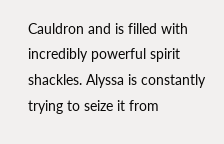Cauldron and is filled with incredibly powerful spirit shackles. Alyssa is constantly trying to seize it from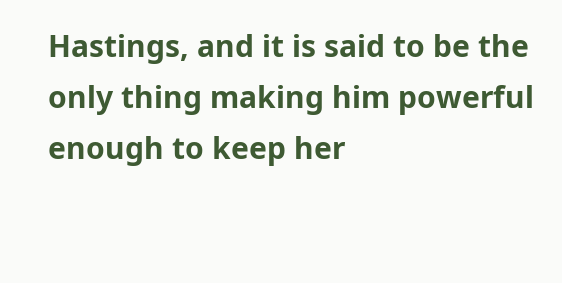Hastings, and it is said to be the only thing making him powerful enough to keep her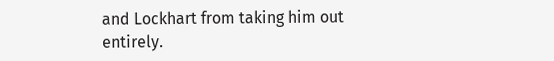and Lockhart from taking him out entirely.